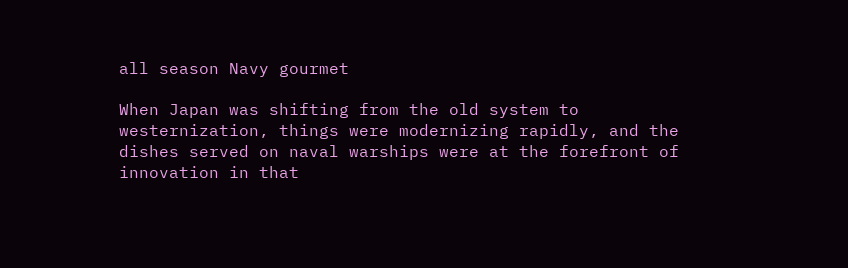all season Navy gourmet

When Japan was shifting from the old system to westernization, things were modernizing rapidly, and the dishes served on naval warships were at the forefront of innovation in that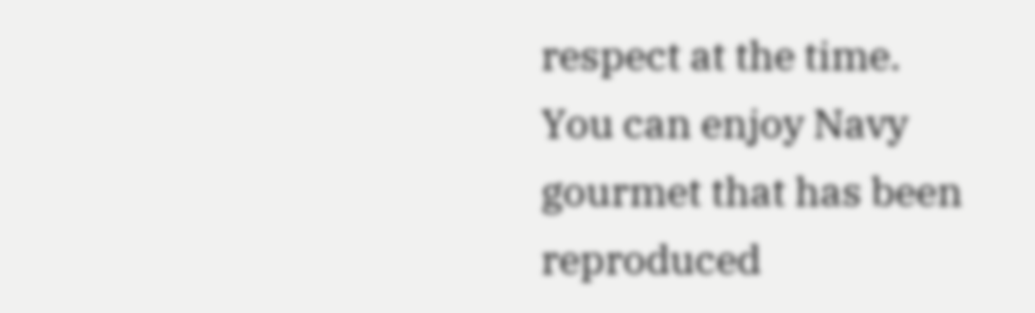respect at the time. You can enjoy Navy gourmet that has been reproduced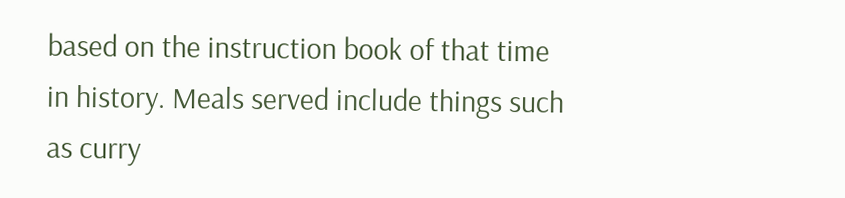based on the instruction book of that time in history. Meals served include things such as curry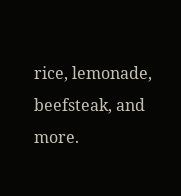rice, lemonade, beefsteak, and more.